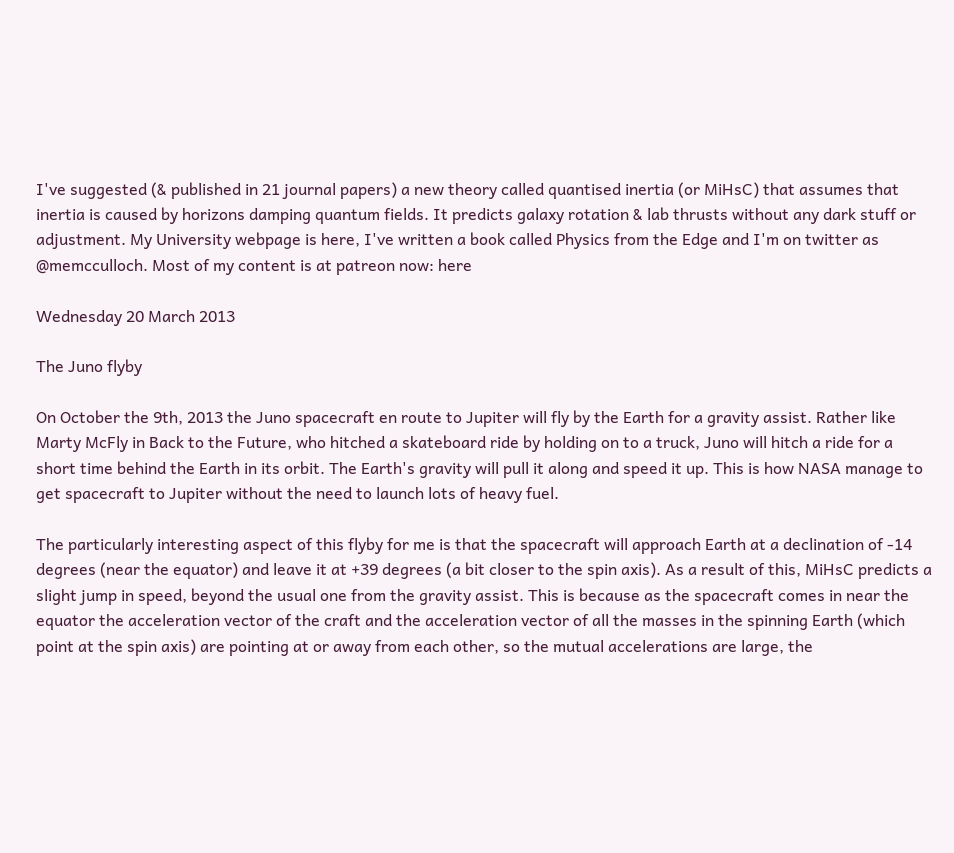I've suggested (& published in 21 journal papers) a new theory called quantised inertia (or MiHsC) that assumes that inertia is caused by horizons damping quantum fields. It predicts galaxy rotation & lab thrusts without any dark stuff or adjustment. My University webpage is here, I've written a book called Physics from the Edge and I'm on twitter as @memcculloch. Most of my content is at patreon now: here

Wednesday 20 March 2013

The Juno flyby

On October the 9th, 2013 the Juno spacecraft en route to Jupiter will fly by the Earth for a gravity assist. Rather like Marty McFly in Back to the Future, who hitched a skateboard ride by holding on to a truck, Juno will hitch a ride for a short time behind the Earth in its orbit. The Earth's gravity will pull it along and speed it up. This is how NASA manage to get spacecraft to Jupiter without the need to launch lots of heavy fuel.

The particularly interesting aspect of this flyby for me is that the spacecraft will approach Earth at a declination of -14 degrees (near the equator) and leave it at +39 degrees (a bit closer to the spin axis). As a result of this, MiHsC predicts a slight jump in speed, beyond the usual one from the gravity assist. This is because as the spacecraft comes in near the equator the acceleration vector of the craft and the acceleration vector of all the masses in the spinning Earth (which point at the spin axis) are pointing at or away from each other, so the mutual accelerations are large, the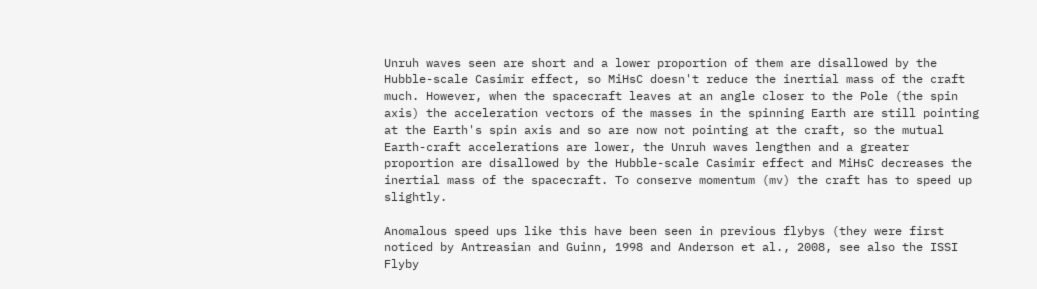Unruh waves seen are short and a lower proportion of them are disallowed by the Hubble-scale Casimir effect, so MiHsC doesn't reduce the inertial mass of the craft much. However, when the spacecraft leaves at an angle closer to the Pole (the spin axis) the acceleration vectors of the masses in the spinning Earth are still pointing at the Earth's spin axis and so are now not pointing at the craft, so the mutual Earth-craft accelerations are lower, the Unruh waves lengthen and a greater proportion are disallowed by the Hubble-scale Casimir effect and MiHsC decreases the inertial mass of the spacecraft. To conserve momentum (mv) the craft has to speed up slightly.

Anomalous speed ups like this have been seen in previous flybys (they were first noticed by Antreasian and Guinn, 1998 and Anderson et al., 2008, see also the ISSI Flyby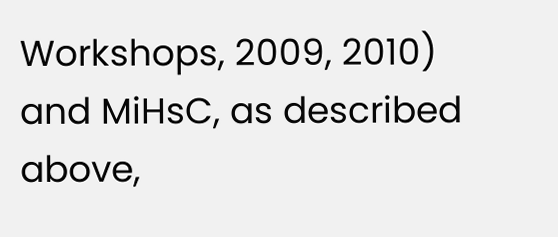Workshops, 2009, 2010) and MiHsC, as described above,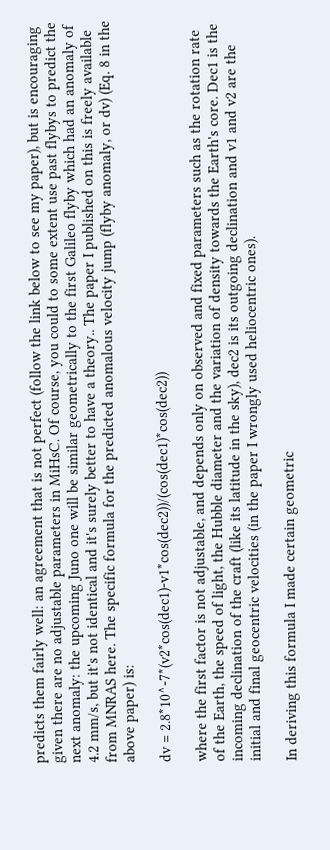predicts them fairly well: an agreement that is not perfect (follow the link below to see my paper), but is encouraging given there are no adjustable parameters in MiHsC. Of course, you could to some extent use past flybys to predict the next anomaly: the upcoming Juno one will be similar geometrically to the first Galileo flyby which had an anomaly of 4.2 mm/s, but it's not identical and it's surely better to have a theory.. The paper I published on this is freely available from MNRAS here. The specific formula for the predicted anomalous velocity jump (flyby anomaly, or dv) (Eq. 8 in the above paper) is:

dv = 2.8*10^-7*(v2*cos(dec1)-v1*cos(dec2))/(cos(dec1)*cos(dec2))

where the first factor is not adjustable, and depends only on observed and fixed parameters such as the rotation rate of the Earth, the speed of light, the Hubble diameter and the variation of density towards the Earth's core. Dec1 is the incoming declination of the craft (like its latitude in the sky), dec2 is its outgoing declination and v1 and v2 are the initial and final geocentric velocities (in the paper I wrongly used heliocentric ones).

In deriving this formula I made certain geometric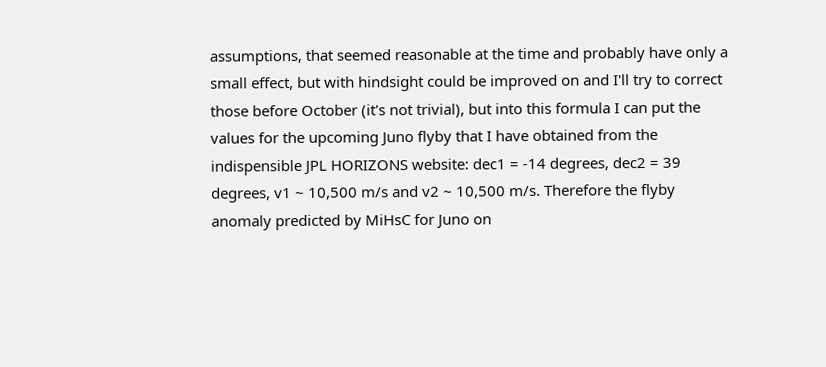assumptions, that seemed reasonable at the time and probably have only a small effect, but with hindsight could be improved on and I'll try to correct those before October (it's not trivial), but into this formula I can put the values for the upcoming Juno flyby that I have obtained from the indispensible JPL HORIZONS website: dec1 = -14 degrees, dec2 = 39 degrees, v1 ~ 10,500 m/s and v2 ~ 10,500 m/s. Therefore the flyby anomaly predicted by MiHsC for Juno on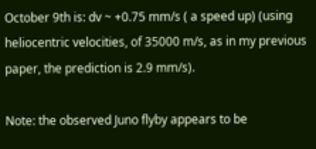October 9th is: dv ~ +0.75 mm/s ( a speed up) (using heliocentric velocities, of 35000 m/s, as in my previous paper, the prediction is 2.9 mm/s).

Note: the observed Juno flyby appears to be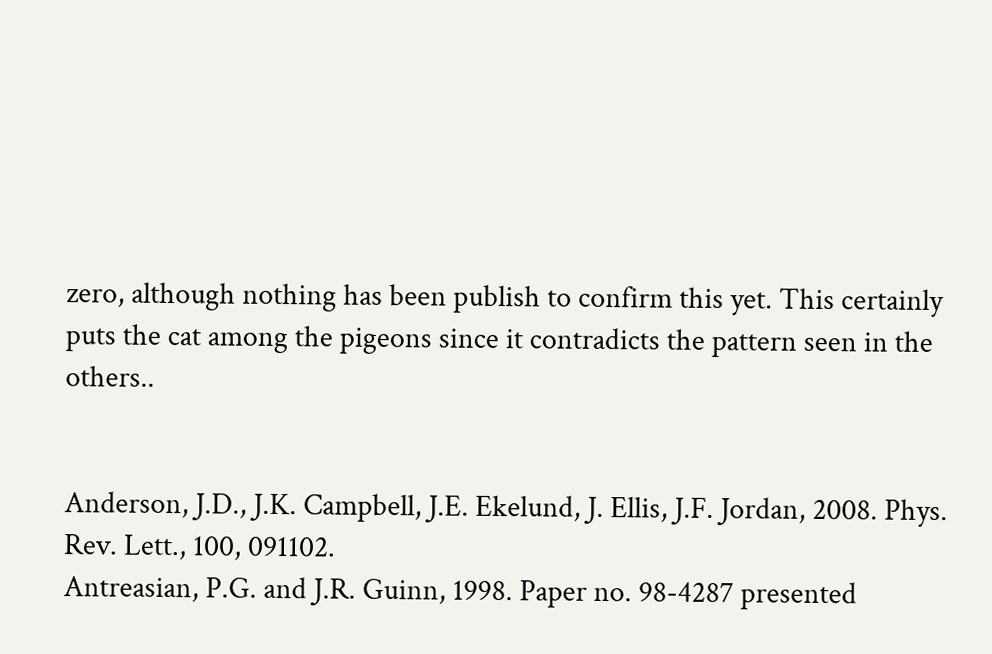zero, although nothing has been publish to confirm this yet. This certainly puts the cat among the pigeons since it contradicts the pattern seen in the others..


Anderson, J.D., J.K. Campbell, J.E. Ekelund, J. Ellis, J.F. Jordan, 2008. Phys. Rev. Lett., 100, 091102.
Antreasian, P.G. and J.R. Guinn, 1998. Paper no. 98-4287 presented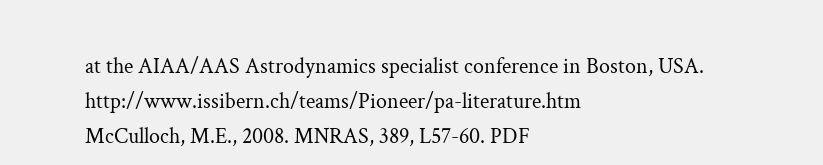at the AIAA/AAS Astrodynamics specialist conference in Boston, USA. http://www.issibern.ch/teams/Pioneer/pa-literature.htm
McCulloch, M.E., 2008. MNRAS, 389, L57-60. PDF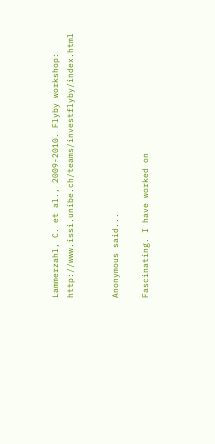Lammerzahl, C. et al., 2009-2010. Flyby workshop: http://www.issi.unibe.ch/teams/investflyby/index.html


Anonymous said...

Fascinating. I have worked on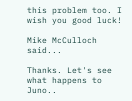this problem too. I wish you good luck!

Mike McCulloch said...

Thanks. Let's see what happens to Juno..